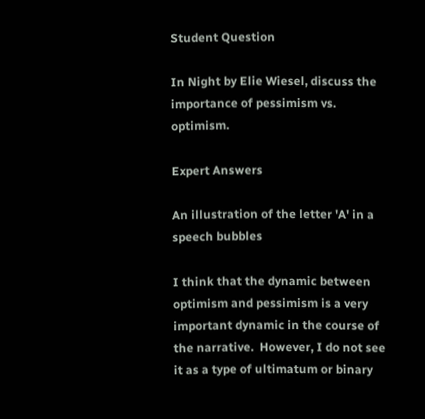Student Question

In Night by Elie Wiesel, discuss the importance of pessimism vs. optimism.

Expert Answers

An illustration of the letter 'A' in a speech bubbles

I think that the dynamic between optimism and pessimism is a very important dynamic in the course of the narrative.  However, I do not see it as a type of ultimatum or binary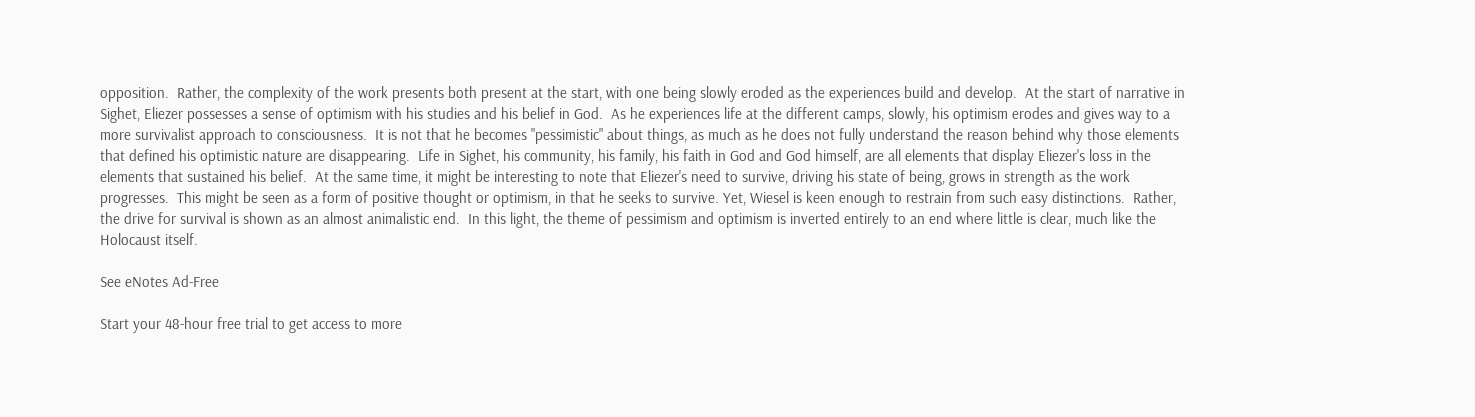opposition.  Rather, the complexity of the work presents both present at the start, with one being slowly eroded as the experiences build and develop.  At the start of narrative in Sighet, Eliezer possesses a sense of optimism with his studies and his belief in God.  As he experiences life at the different camps, slowly, his optimism erodes and gives way to a more survivalist approach to consciousness.  It is not that he becomes "pessimistic" about things, as much as he does not fully understand the reason behind why those elements that defined his optimistic nature are disappearing.  Life in Sighet, his community, his family, his faith in God and God himself, are all elements that display Eliezer's loss in the elements that sustained his belief.  At the same time, it might be interesting to note that Eliezer's need to survive, driving his state of being, grows in strength as the work progresses.  This might be seen as a form of positive thought or optimism, in that he seeks to survive. Yet, Wiesel is keen enough to restrain from such easy distinctions.  Rather, the drive for survival is shown as an almost animalistic end.  In this light, the theme of pessimism and optimism is inverted entirely to an end where little is clear, much like the Holocaust itself.

See eNotes Ad-Free

Start your 48-hour free trial to get access to more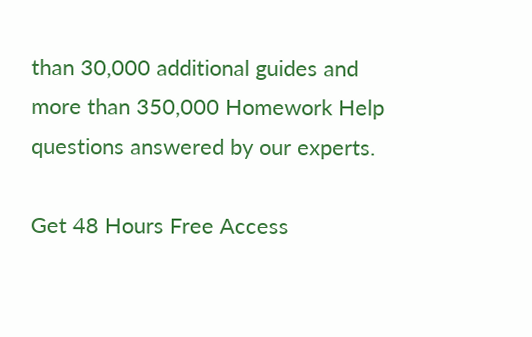than 30,000 additional guides and more than 350,000 Homework Help questions answered by our experts.

Get 48 Hours Free Access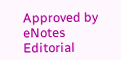Approved by eNotes Editorial